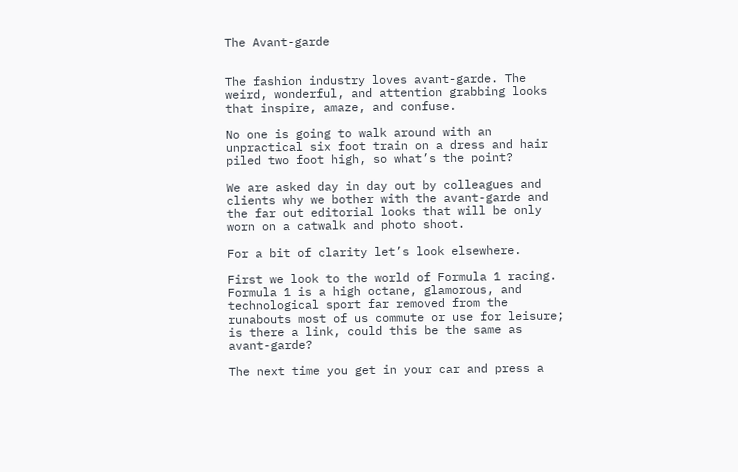The Avant-garde


The fashion industry loves avant-garde. The weird, wonderful, and attention grabbing looks that inspire, amaze, and confuse.

No one is going to walk around with an unpractical six foot train on a dress and hair piled two foot high, so what’s the point?

We are asked day in day out by colleagues and clients why we bother with the avant-garde and the far out editorial looks that will be only worn on a catwalk and photo shoot.

For a bit of clarity let’s look elsewhere.

First we look to the world of Formula 1 racing. Formula 1 is a high octane, glamorous, and technological sport far removed from the runabouts most of us commute or use for leisure; is there a link, could this be the same as avant-garde?

The next time you get in your car and press a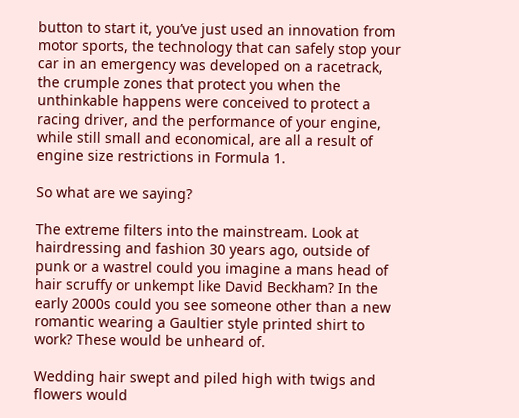button to start it, you’ve just used an innovation from motor sports, the technology that can safely stop your car in an emergency was developed on a racetrack, the crumple zones that protect you when the unthinkable happens were conceived to protect a racing driver, and the performance of your engine, while still small and economical, are all a result of engine size restrictions in Formula 1.

So what are we saying?

The extreme filters into the mainstream. Look at hairdressing and fashion 30 years ago, outside of punk or a wastrel could you imagine a mans head of hair scruffy or unkempt like David Beckham? In the early 2000s could you see someone other than a new romantic wearing a Gaultier style printed shirt to work? These would be unheard of.

Wedding hair swept and piled high with twigs and flowers would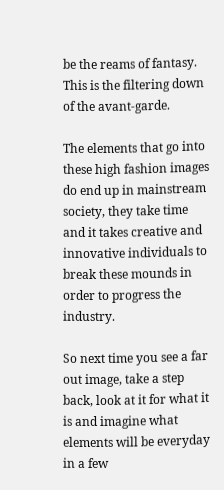be the reams of fantasy. This is the filtering down of the avant-garde.

The elements that go into these high fashion images do end up in mainstream society, they take time and it takes creative and innovative individuals to break these mounds in order to progress the industry.

So next time you see a far out image, take a step back, look at it for what it is and imagine what elements will be everyday in a few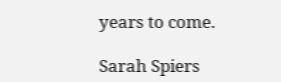years to come.

Sarah Spiers